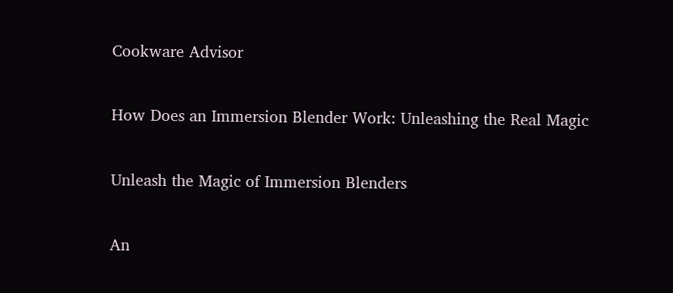Cookware Advisor

How Does an Immersion Blender Work: Unleashing the Real Magic

Unleash the Magic of Immersion Blenders

An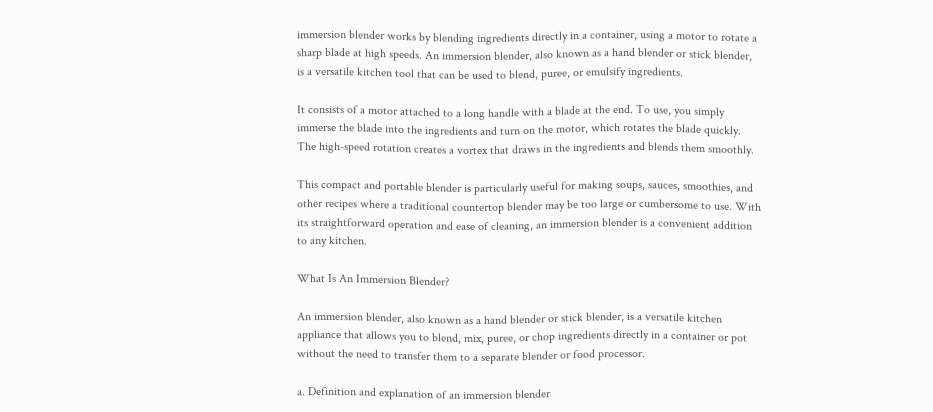immersion blender works by blending ingredients directly in a container, using a motor to rotate a sharp blade at high speeds. An immersion blender, also known as a hand blender or stick blender, is a versatile kitchen tool that can be used to blend, puree, or emulsify ingredients.

It consists of a motor attached to a long handle with a blade at the end. To use, you simply immerse the blade into the ingredients and turn on the motor, which rotates the blade quickly. The high-speed rotation creates a vortex that draws in the ingredients and blends them smoothly.

This compact and portable blender is particularly useful for making soups, sauces, smoothies, and other recipes where a traditional countertop blender may be too large or cumbersome to use. With its straightforward operation and ease of cleaning, an immersion blender is a convenient addition to any kitchen.

What Is An Immersion Blender?

An immersion blender, also known as a hand blender or stick blender, is a versatile kitchen appliance that allows you to blend, mix, puree, or chop ingredients directly in a container or pot without the need to transfer them to a separate blender or food processor.

a. Definition and explanation of an immersion blender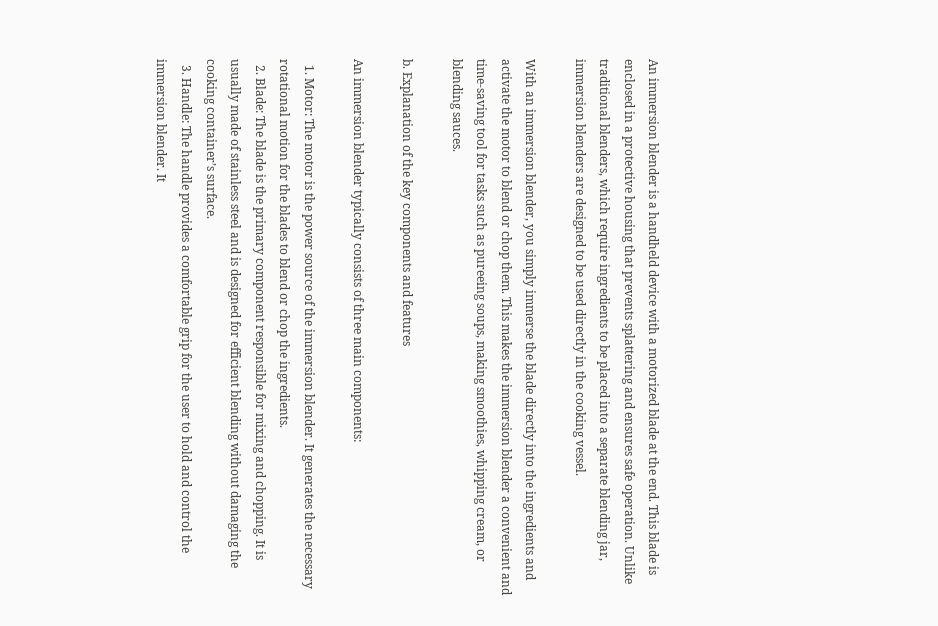An immersion blender is a handheld device with a motorized blade at the end. This blade is enclosed in a protective housing that prevents splattering and ensures safe operation. Unlike traditional blenders, which require ingredients to be placed into a separate blending jar, immersion blenders are designed to be used directly in the cooking vessel.

With an immersion blender, you simply immerse the blade directly into the ingredients and activate the motor to blend or chop them. This makes the immersion blender a convenient and time-saving tool for tasks such as pureeing soups, making smoothies, whipping cream, or blending sauces.

b. Explanation of the key components and features

An immersion blender typically consists of three main components:

  1. Motor: The motor is the power source of the immersion blender. It generates the necessary rotational motion for the blades to blend or chop the ingredients.
  2. Blade: The blade is the primary component responsible for mixing and chopping. It is usually made of stainless steel and is designed for efficient blending without damaging the cooking container’s surface.
  3. Handle: The handle provides a comfortable grip for the user to hold and control the immersion blender. It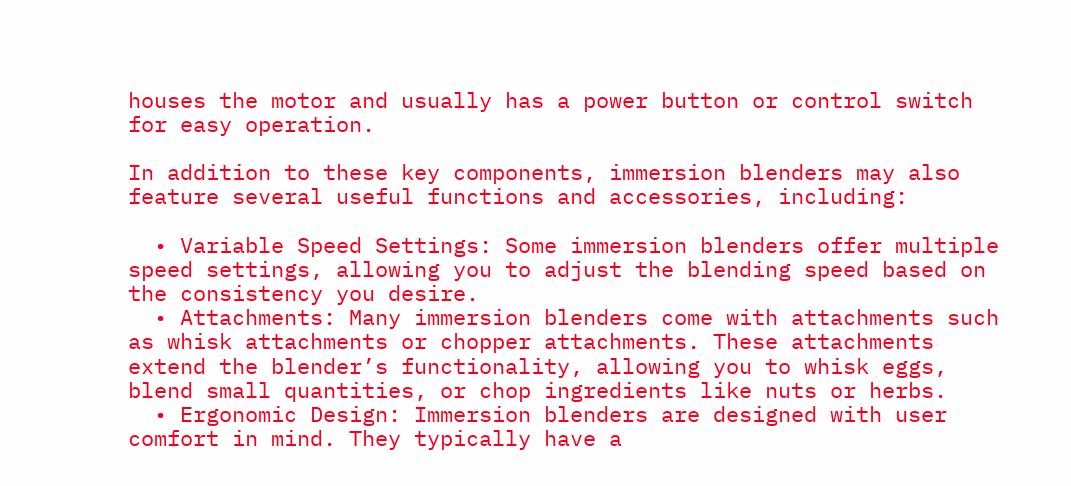houses the motor and usually has a power button or control switch for easy operation.

In addition to these key components, immersion blenders may also feature several useful functions and accessories, including:

  • Variable Speed Settings: Some immersion blenders offer multiple speed settings, allowing you to adjust the blending speed based on the consistency you desire.
  • Attachments: Many immersion blenders come with attachments such as whisk attachments or chopper attachments. These attachments extend the blender’s functionality, allowing you to whisk eggs, blend small quantities, or chop ingredients like nuts or herbs.
  • Ergonomic Design: Immersion blenders are designed with user comfort in mind. They typically have a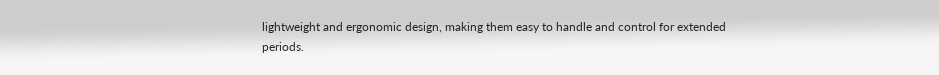lightweight and ergonomic design, making them easy to handle and control for extended periods.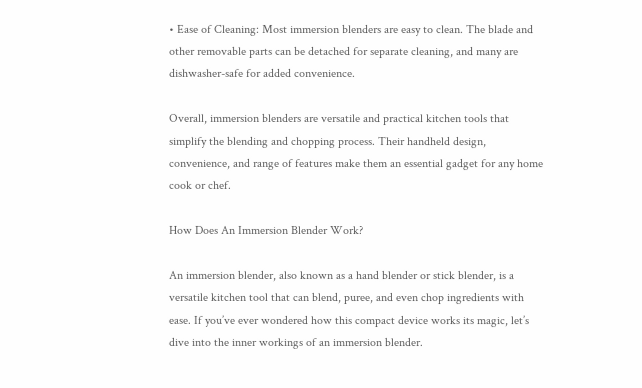• Ease of Cleaning: Most immersion blenders are easy to clean. The blade and other removable parts can be detached for separate cleaning, and many are dishwasher-safe for added convenience.

Overall, immersion blenders are versatile and practical kitchen tools that simplify the blending and chopping process. Their handheld design, convenience, and range of features make them an essential gadget for any home cook or chef.

How Does An Immersion Blender Work?

An immersion blender, also known as a hand blender or stick blender, is a versatile kitchen tool that can blend, puree, and even chop ingredients with ease. If you’ve ever wondered how this compact device works its magic, let’s dive into the inner workings of an immersion blender.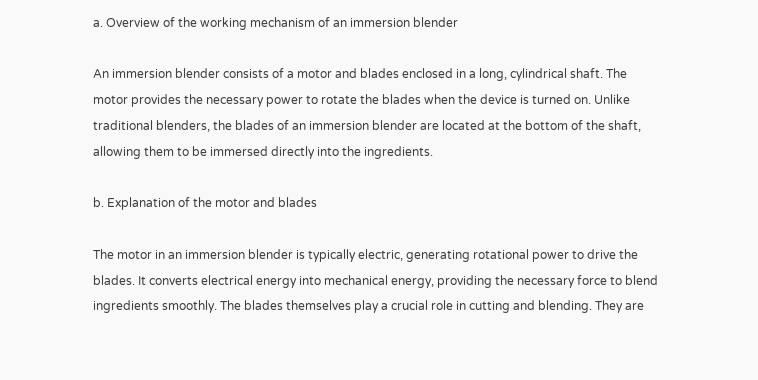a. Overview of the working mechanism of an immersion blender

An immersion blender consists of a motor and blades enclosed in a long, cylindrical shaft. The motor provides the necessary power to rotate the blades when the device is turned on. Unlike traditional blenders, the blades of an immersion blender are located at the bottom of the shaft, allowing them to be immersed directly into the ingredients.

b. Explanation of the motor and blades

The motor in an immersion blender is typically electric, generating rotational power to drive the blades. It converts electrical energy into mechanical energy, providing the necessary force to blend ingredients smoothly. The blades themselves play a crucial role in cutting and blending. They are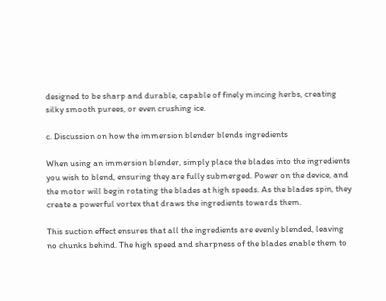designed to be sharp and durable, capable of finely mincing herbs, creating silky smooth purees, or even crushing ice.

c. Discussion on how the immersion blender blends ingredients

When using an immersion blender, simply place the blades into the ingredients you wish to blend, ensuring they are fully submerged. Power on the device, and the motor will begin rotating the blades at high speeds. As the blades spin, they create a powerful vortex that draws the ingredients towards them.

This suction effect ensures that all the ingredients are evenly blended, leaving no chunks behind. The high speed and sharpness of the blades enable them to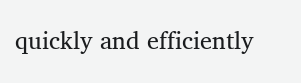quickly and efficiently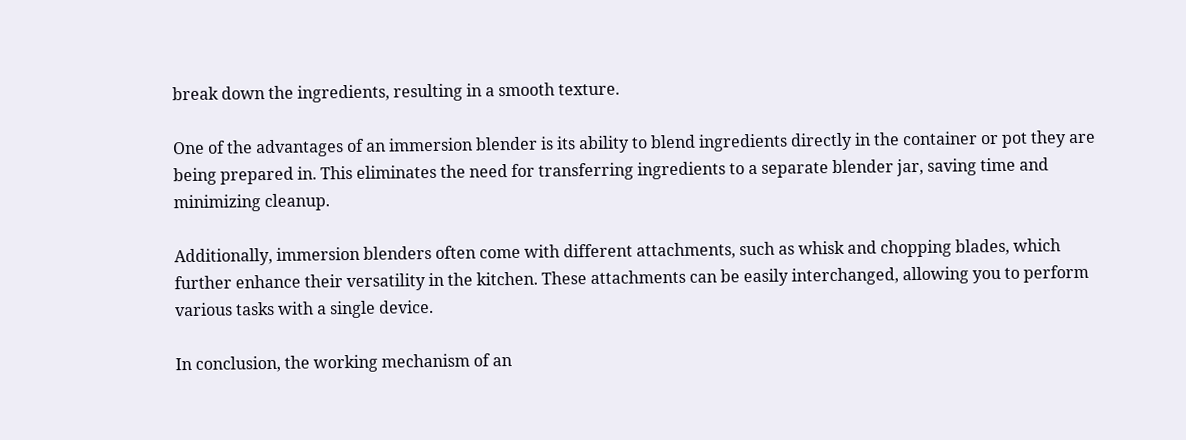break down the ingredients, resulting in a smooth texture.

One of the advantages of an immersion blender is its ability to blend ingredients directly in the container or pot they are being prepared in. This eliminates the need for transferring ingredients to a separate blender jar, saving time and minimizing cleanup.

Additionally, immersion blenders often come with different attachments, such as whisk and chopping blades, which further enhance their versatility in the kitchen. These attachments can be easily interchanged, allowing you to perform various tasks with a single device.

In conclusion, the working mechanism of an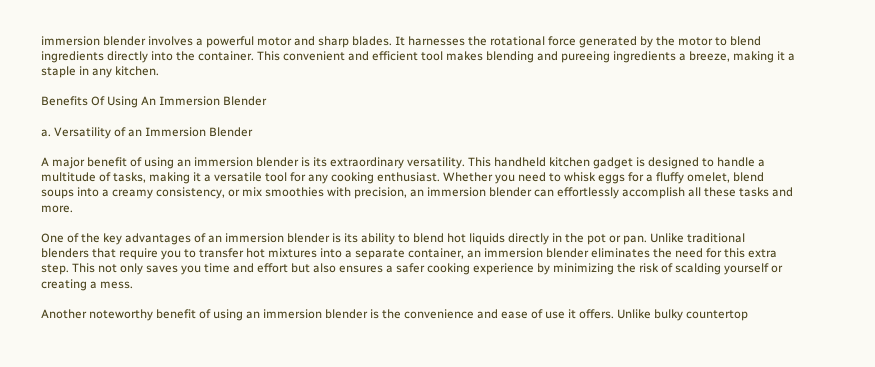immersion blender involves a powerful motor and sharp blades. It harnesses the rotational force generated by the motor to blend ingredients directly into the container. This convenient and efficient tool makes blending and pureeing ingredients a breeze, making it a staple in any kitchen.

Benefits Of Using An Immersion Blender

a. Versatility of an Immersion Blender

A major benefit of using an immersion blender is its extraordinary versatility. This handheld kitchen gadget is designed to handle a multitude of tasks, making it a versatile tool for any cooking enthusiast. Whether you need to whisk eggs for a fluffy omelet, blend soups into a creamy consistency, or mix smoothies with precision, an immersion blender can effortlessly accomplish all these tasks and more.

One of the key advantages of an immersion blender is its ability to blend hot liquids directly in the pot or pan. Unlike traditional blenders that require you to transfer hot mixtures into a separate container, an immersion blender eliminates the need for this extra step. This not only saves you time and effort but also ensures a safer cooking experience by minimizing the risk of scalding yourself or creating a mess.

Another noteworthy benefit of using an immersion blender is the convenience and ease of use it offers. Unlike bulky countertop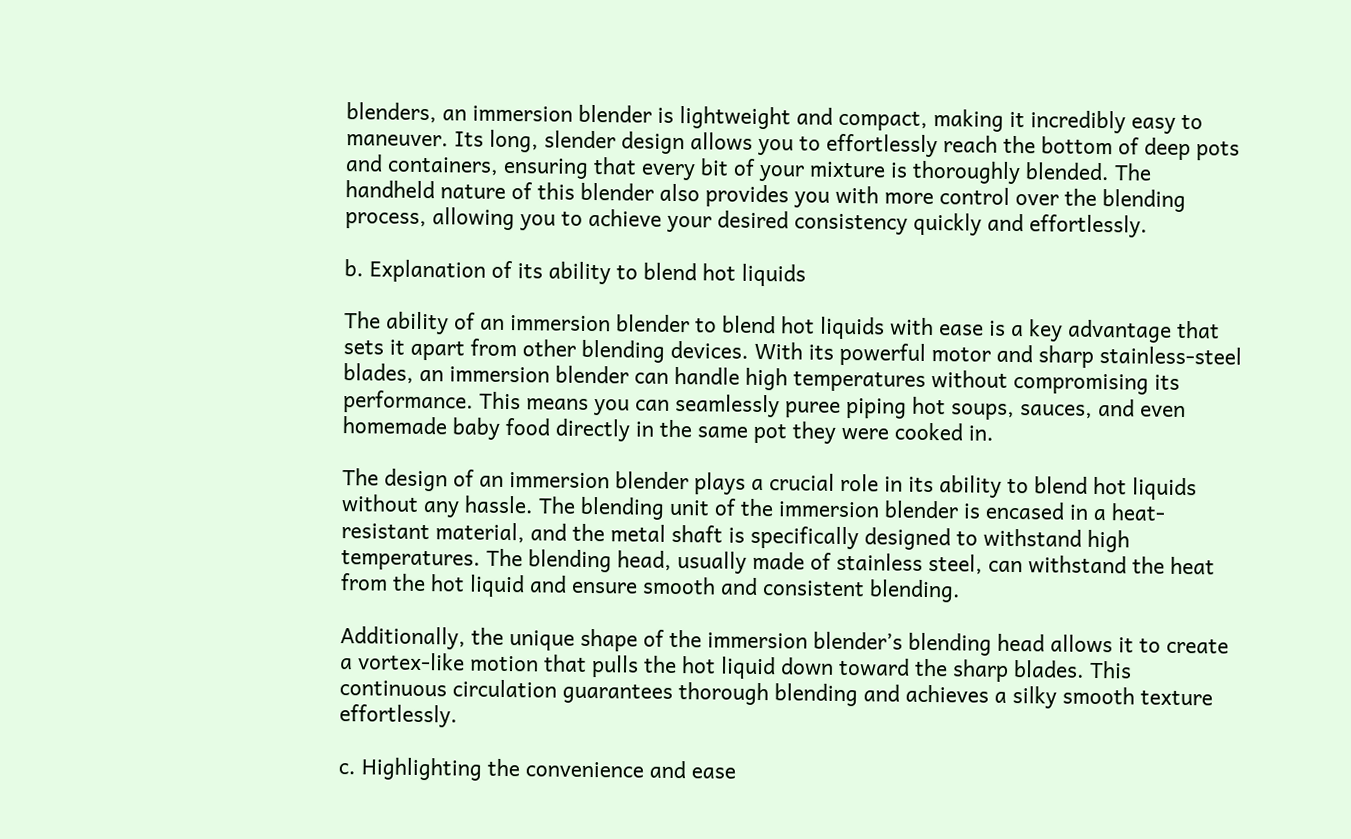blenders, an immersion blender is lightweight and compact, making it incredibly easy to maneuver. Its long, slender design allows you to effortlessly reach the bottom of deep pots and containers, ensuring that every bit of your mixture is thoroughly blended. The handheld nature of this blender also provides you with more control over the blending process, allowing you to achieve your desired consistency quickly and effortlessly.

b. Explanation of its ability to blend hot liquids

The ability of an immersion blender to blend hot liquids with ease is a key advantage that sets it apart from other blending devices. With its powerful motor and sharp stainless-steel blades, an immersion blender can handle high temperatures without compromising its performance. This means you can seamlessly puree piping hot soups, sauces, and even homemade baby food directly in the same pot they were cooked in.

The design of an immersion blender plays a crucial role in its ability to blend hot liquids without any hassle. The blending unit of the immersion blender is encased in a heat-resistant material, and the metal shaft is specifically designed to withstand high temperatures. The blending head, usually made of stainless steel, can withstand the heat from the hot liquid and ensure smooth and consistent blending.

Additionally, the unique shape of the immersion blender’s blending head allows it to create a vortex-like motion that pulls the hot liquid down toward the sharp blades. This continuous circulation guarantees thorough blending and achieves a silky smooth texture effortlessly.

c. Highlighting the convenience and ease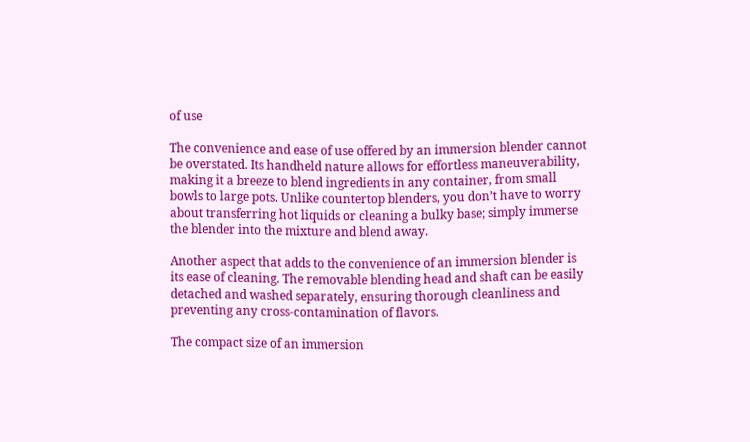of use

The convenience and ease of use offered by an immersion blender cannot be overstated. Its handheld nature allows for effortless maneuverability, making it a breeze to blend ingredients in any container, from small bowls to large pots. Unlike countertop blenders, you don’t have to worry about transferring hot liquids or cleaning a bulky base; simply immerse the blender into the mixture and blend away.

Another aspect that adds to the convenience of an immersion blender is its ease of cleaning. The removable blending head and shaft can be easily detached and washed separately, ensuring thorough cleanliness and preventing any cross-contamination of flavors.

The compact size of an immersion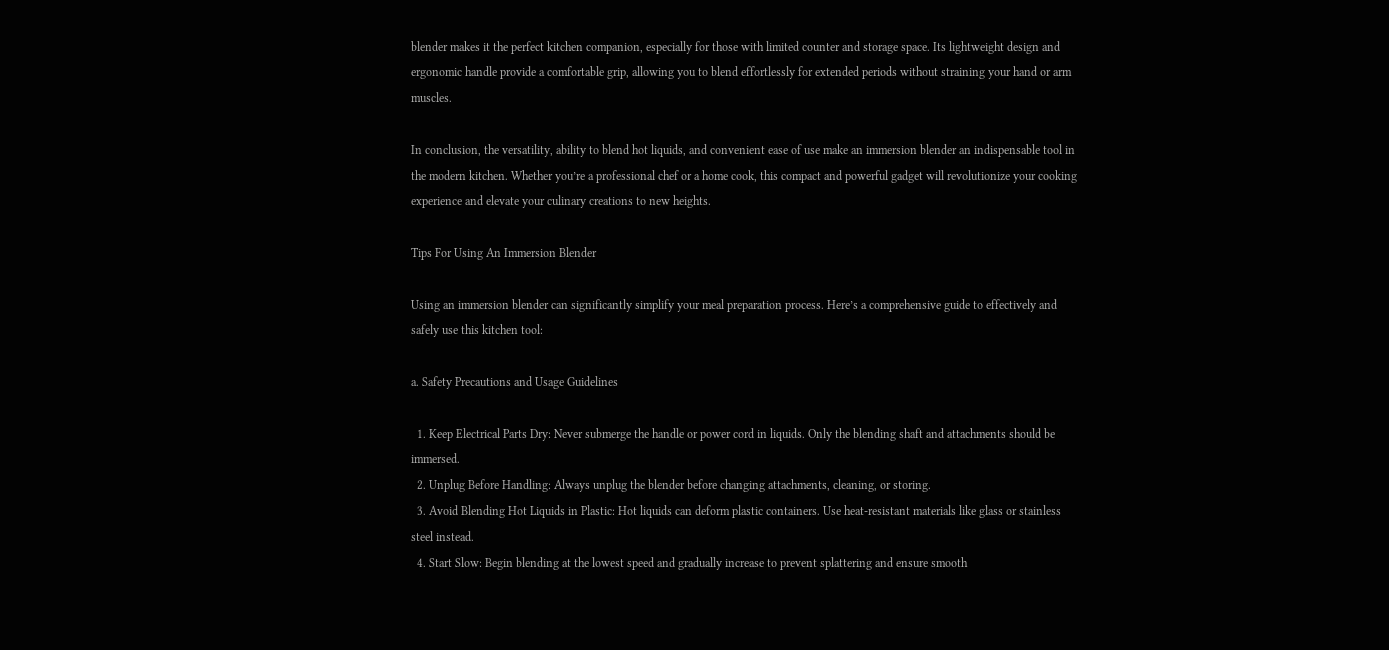blender makes it the perfect kitchen companion, especially for those with limited counter and storage space. Its lightweight design and ergonomic handle provide a comfortable grip, allowing you to blend effortlessly for extended periods without straining your hand or arm muscles.

In conclusion, the versatility, ability to blend hot liquids, and convenient ease of use make an immersion blender an indispensable tool in the modern kitchen. Whether you’re a professional chef or a home cook, this compact and powerful gadget will revolutionize your cooking experience and elevate your culinary creations to new heights.

Tips For Using An Immersion Blender

Using an immersion blender can significantly simplify your meal preparation process. Here’s a comprehensive guide to effectively and safely use this kitchen tool:

a. Safety Precautions and Usage Guidelines

  1. Keep Electrical Parts Dry: Never submerge the handle or power cord in liquids. Only the blending shaft and attachments should be immersed.
  2. Unplug Before Handling: Always unplug the blender before changing attachments, cleaning, or storing.
  3. Avoid Blending Hot Liquids in Plastic: Hot liquids can deform plastic containers. Use heat-resistant materials like glass or stainless steel instead.
  4. Start Slow: Begin blending at the lowest speed and gradually increase to prevent splattering and ensure smooth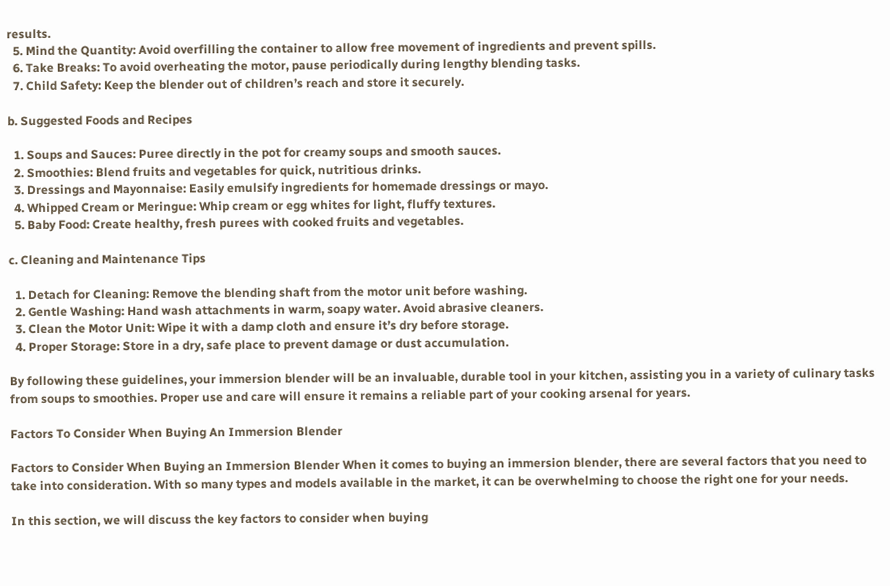results.
  5. Mind the Quantity: Avoid overfilling the container to allow free movement of ingredients and prevent spills.
  6. Take Breaks: To avoid overheating the motor, pause periodically during lengthy blending tasks.
  7. Child Safety: Keep the blender out of children’s reach and store it securely.

b. Suggested Foods and Recipes

  1. Soups and Sauces: Puree directly in the pot for creamy soups and smooth sauces.
  2. Smoothies: Blend fruits and vegetables for quick, nutritious drinks.
  3. Dressings and Mayonnaise: Easily emulsify ingredients for homemade dressings or mayo.
  4. Whipped Cream or Meringue: Whip cream or egg whites for light, fluffy textures.
  5. Baby Food: Create healthy, fresh purees with cooked fruits and vegetables.

c. Cleaning and Maintenance Tips

  1. Detach for Cleaning: Remove the blending shaft from the motor unit before washing.
  2. Gentle Washing: Hand wash attachments in warm, soapy water. Avoid abrasive cleaners.
  3. Clean the Motor Unit: Wipe it with a damp cloth and ensure it’s dry before storage.
  4. Proper Storage: Store in a dry, safe place to prevent damage or dust accumulation.

By following these guidelines, your immersion blender will be an invaluable, durable tool in your kitchen, assisting you in a variety of culinary tasks from soups to smoothies. Proper use and care will ensure it remains a reliable part of your cooking arsenal for years.

Factors To Consider When Buying An Immersion Blender

Factors to Consider When Buying an Immersion Blender When it comes to buying an immersion blender, there are several factors that you need to take into consideration. With so many types and models available in the market, it can be overwhelming to choose the right one for your needs.

In this section, we will discuss the key factors to consider when buying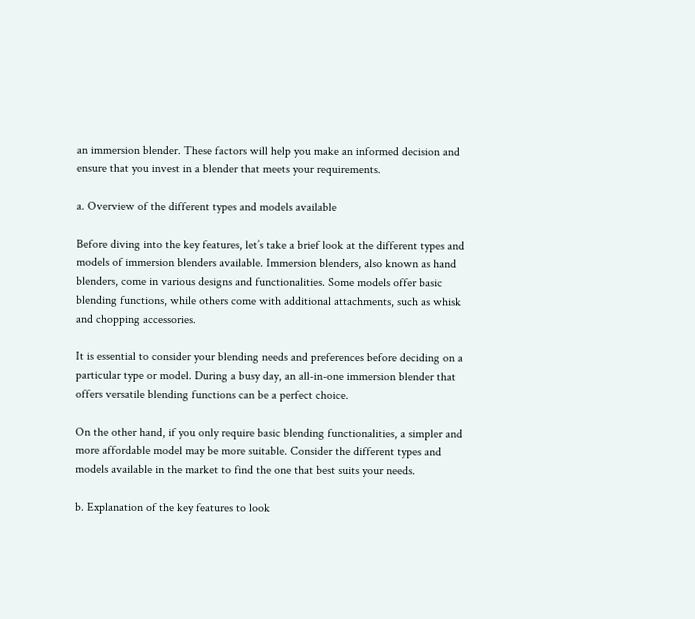an immersion blender. These factors will help you make an informed decision and ensure that you invest in a blender that meets your requirements.

a. Overview of the different types and models available

Before diving into the key features, let’s take a brief look at the different types and models of immersion blenders available. Immersion blenders, also known as hand blenders, come in various designs and functionalities. Some models offer basic blending functions, while others come with additional attachments, such as whisk and chopping accessories.

It is essential to consider your blending needs and preferences before deciding on a particular type or model. During a busy day, an all-in-one immersion blender that offers versatile blending functions can be a perfect choice.

On the other hand, if you only require basic blending functionalities, a simpler and more affordable model may be more suitable. Consider the different types and models available in the market to find the one that best suits your needs.

b. Explanation of the key features to look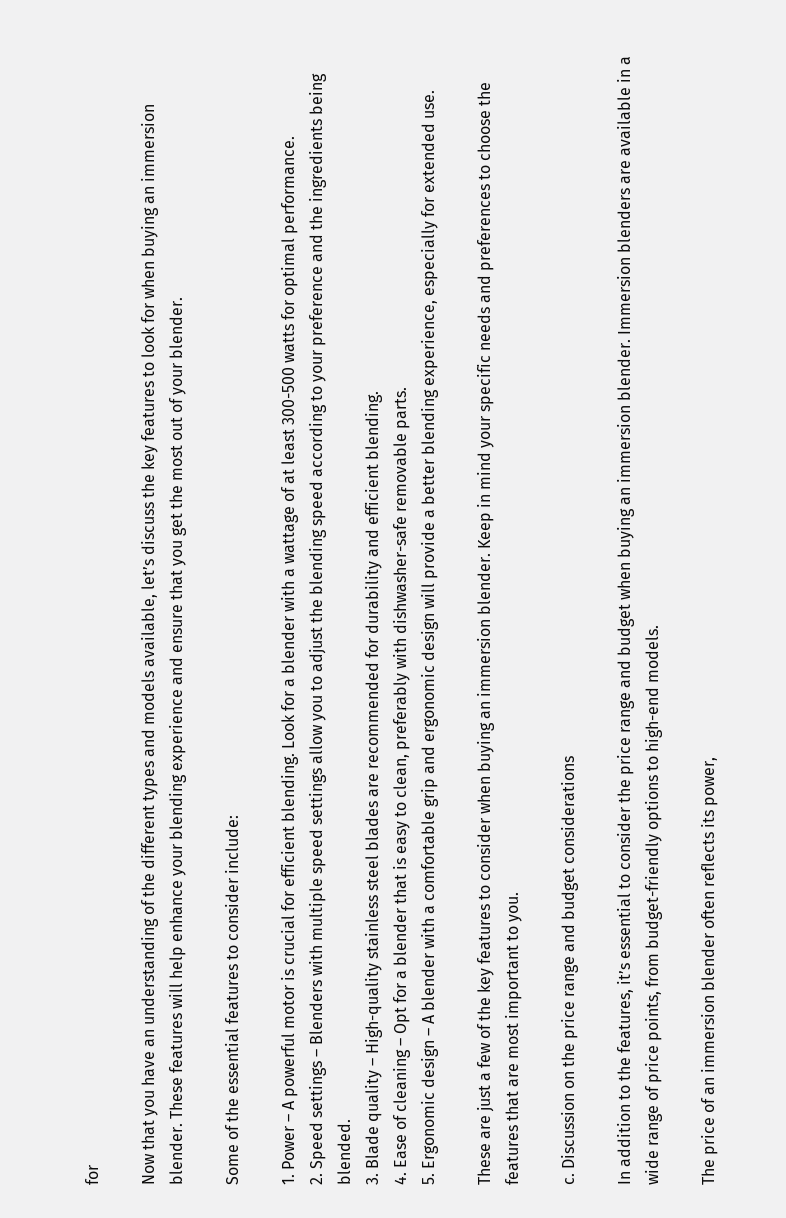for

Now that you have an understanding of the different types and models available, let’s discuss the key features to look for when buying an immersion blender. These features will help enhance your blending experience and ensure that you get the most out of your blender.

Some of the essential features to consider include:

1. Power – A powerful motor is crucial for efficient blending. Look for a blender with a wattage of at least 300-500 watts for optimal performance.
2. Speed settings – Blenders with multiple speed settings allow you to adjust the blending speed according to your preference and the ingredients being blended.
3. Blade quality – High-quality stainless steel blades are recommended for durability and efficient blending.
4. Ease of cleaning – Opt for a blender that is easy to clean, preferably with dishwasher-safe removable parts.
5. Ergonomic design – A blender with a comfortable grip and ergonomic design will provide a better blending experience, especially for extended use.

These are just a few of the key features to consider when buying an immersion blender. Keep in mind your specific needs and preferences to choose the features that are most important to you.

c. Discussion on the price range and budget considerations

In addition to the features, it’s essential to consider the price range and budget when buying an immersion blender. Immersion blenders are available in a wide range of price points, from budget-friendly options to high-end models.

The price of an immersion blender often reflects its power,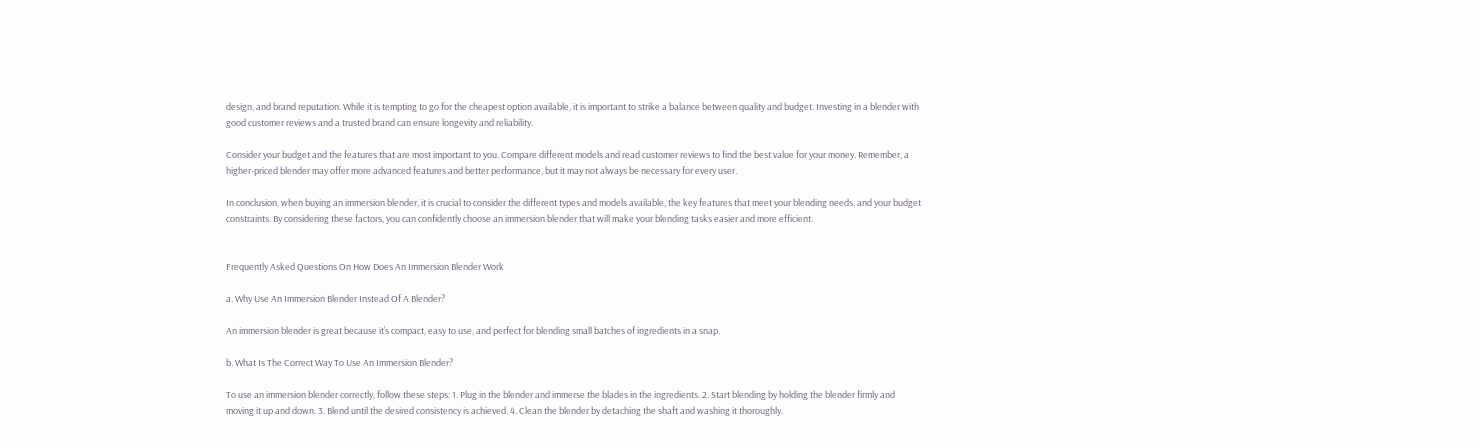design, and brand reputation. While it is tempting to go for the cheapest option available, it is important to strike a balance between quality and budget. Investing in a blender with good customer reviews and a trusted brand can ensure longevity and reliability.

Consider your budget and the features that are most important to you. Compare different models and read customer reviews to find the best value for your money. Remember, a higher-priced blender may offer more advanced features and better performance, but it may not always be necessary for every user.

In conclusion, when buying an immersion blender, it is crucial to consider the different types and models available, the key features that meet your blending needs, and your budget constraints. By considering these factors, you can confidently choose an immersion blender that will make your blending tasks easier and more efficient.


Frequently Asked Questions On How Does An Immersion Blender Work

a. Why Use An Immersion Blender Instead Of A Blender?

An immersion blender is great because it’s compact, easy to use, and perfect for blending small batches of ingredients in a snap.

b. What Is The Correct Way To Use An Immersion Blender?

To use an immersion blender correctly, follow these steps: 1. Plug in the blender and immerse the blades in the ingredients. 2. Start blending by holding the blender firmly and moving it up and down. 3. Blend until the desired consistency is achieved. 4. Clean the blender by detaching the shaft and washing it thoroughly.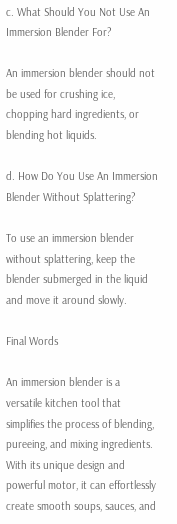c. What Should You Not Use An Immersion Blender For?

An immersion blender should not be used for crushing ice, chopping hard ingredients, or blending hot liquids.

d. How Do You Use An Immersion Blender Without Splattering?

To use an immersion blender without splattering, keep the blender submerged in the liquid and move it around slowly.

Final Words

An immersion blender is a versatile kitchen tool that simplifies the process of blending, pureeing, and mixing ingredients. With its unique design and powerful motor, it can effortlessly create smooth soups, sauces, and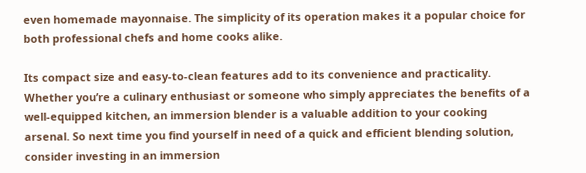even homemade mayonnaise. The simplicity of its operation makes it a popular choice for both professional chefs and home cooks alike.

Its compact size and easy-to-clean features add to its convenience and practicality. Whether you’re a culinary enthusiast or someone who simply appreciates the benefits of a well-equipped kitchen, an immersion blender is a valuable addition to your cooking arsenal. So next time you find yourself in need of a quick and efficient blending solution, consider investing in an immersion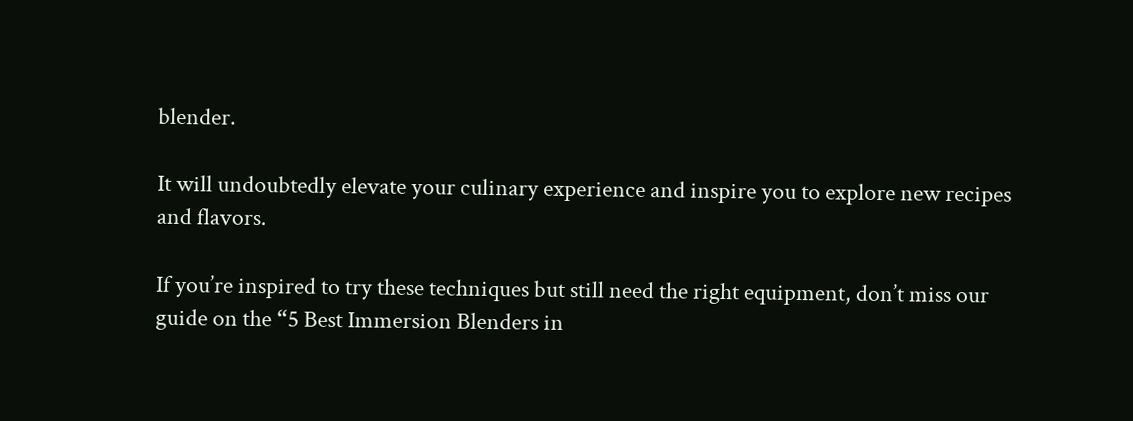blender.

It will undoubtedly elevate your culinary experience and inspire you to explore new recipes and flavors.

If you’re inspired to try these techniques but still need the right equipment, don’t miss our guide on the “5 Best Immersion Blenders in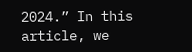2024.” In this article, we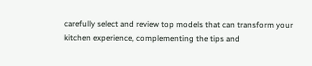carefully select and review top models that can transform your kitchen experience, complementing the tips and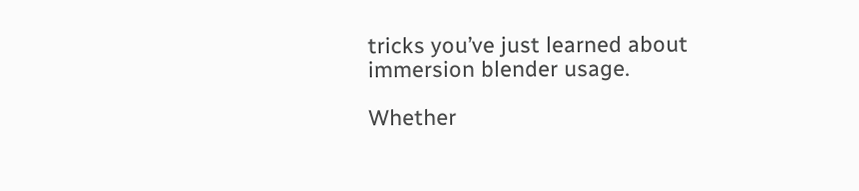tricks you’ve just learned about immersion blender usage.

Whether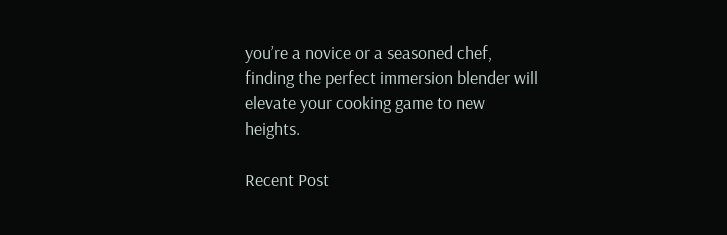you’re a novice or a seasoned chef, finding the perfect immersion blender will elevate your cooking game to new heights.

Recent Post